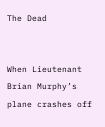The Dead


When Lieutenant Brian Murphy’s plane crashes off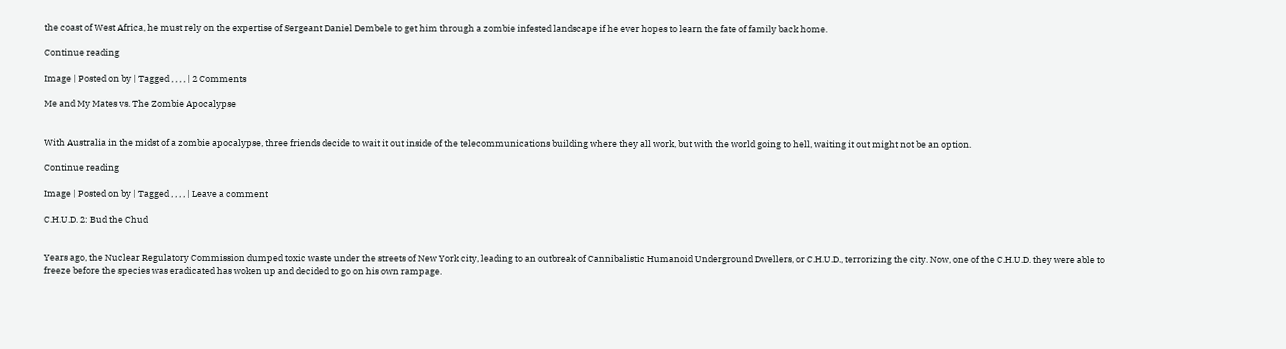the coast of West Africa, he must rely on the expertise of Sergeant Daniel Dembele to get him through a zombie infested landscape if he ever hopes to learn the fate of family back home.

Continue reading

Image | Posted on by | Tagged , , , , | 2 Comments

Me and My Mates vs. The Zombie Apocalypse


With Australia in the midst of a zombie apocalypse, three friends decide to wait it out inside of the telecommunications building where they all work, but with the world going to hell, waiting it out might not be an option.

Continue reading

Image | Posted on by | Tagged , , , , | Leave a comment

C.H.U.D. 2: Bud the Chud


Years ago, the Nuclear Regulatory Commission dumped toxic waste under the streets of New York city, leading to an outbreak of Cannibalistic Humanoid Underground Dwellers, or C.H.U.D., terrorizing the city. Now, one of the C.H.U.D. they were able to freeze before the species was eradicated has woken up and decided to go on his own rampage.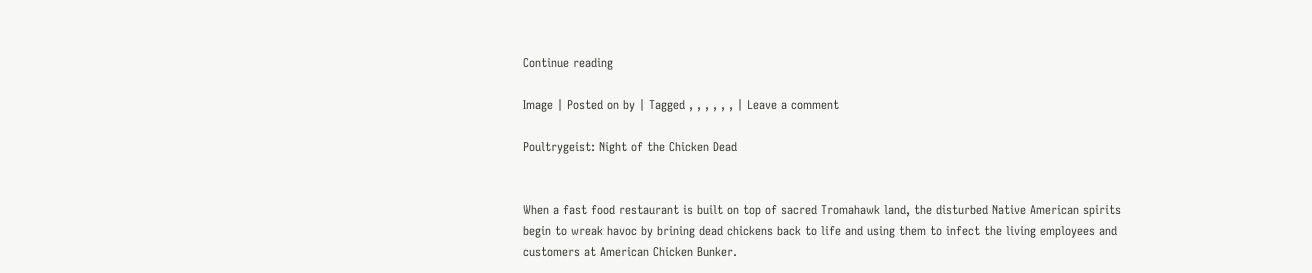Continue reading

Image | Posted on by | Tagged , , , , , , | Leave a comment

Poultrygeist: Night of the Chicken Dead


When a fast food restaurant is built on top of sacred Tromahawk land, the disturbed Native American spirits begin to wreak havoc by brining dead chickens back to life and using them to infect the living employees and customers at American Chicken Bunker.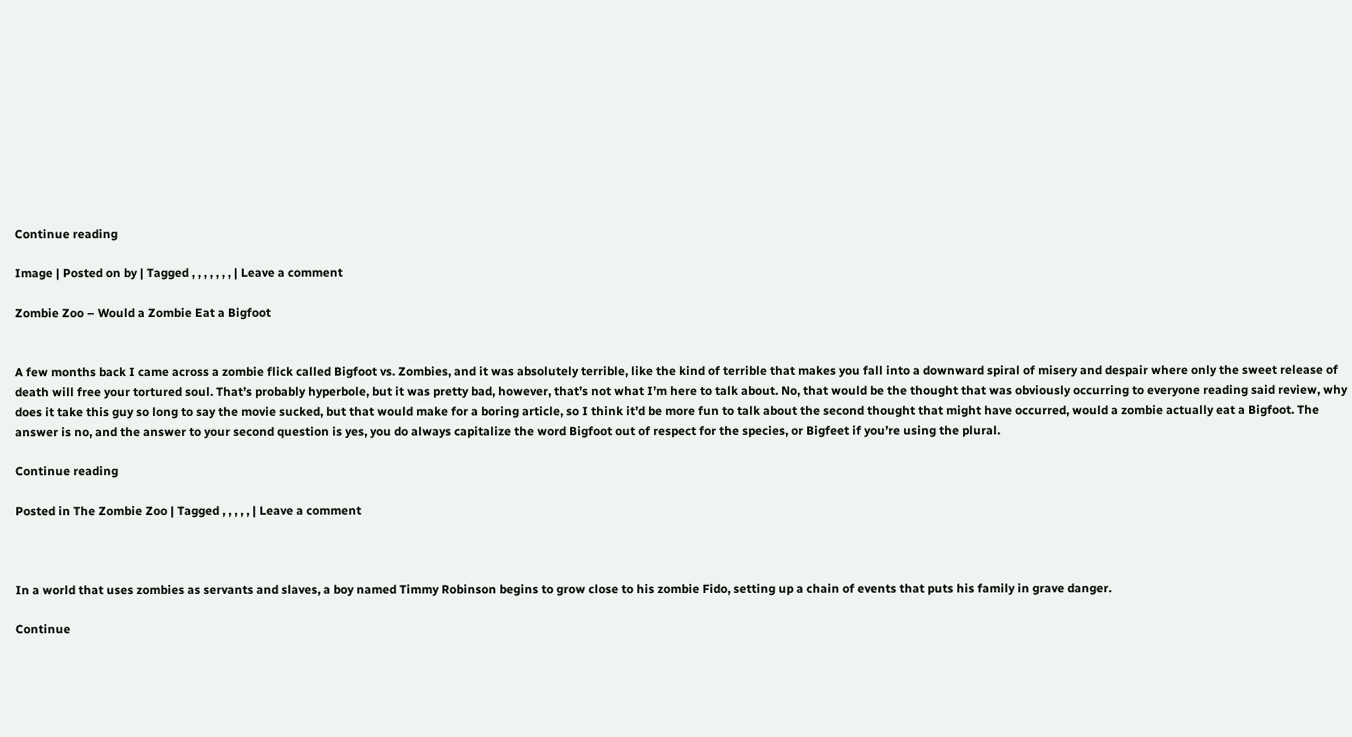Continue reading

Image | Posted on by | Tagged , , , , , , , | Leave a comment

Zombie Zoo – Would a Zombie Eat a Bigfoot


A few months back I came across a zombie flick called Bigfoot vs. Zombies, and it was absolutely terrible, like the kind of terrible that makes you fall into a downward spiral of misery and despair where only the sweet release of death will free your tortured soul. That’s probably hyperbole, but it was pretty bad, however, that’s not what I’m here to talk about. No, that would be the thought that was obviously occurring to everyone reading said review, why does it take this guy so long to say the movie sucked, but that would make for a boring article, so I think it’d be more fun to talk about the second thought that might have occurred, would a zombie actually eat a Bigfoot. The answer is no, and the answer to your second question is yes, you do always capitalize the word Bigfoot out of respect for the species, or Bigfeet if you’re using the plural.

Continue reading

Posted in The Zombie Zoo | Tagged , , , , , | Leave a comment



In a world that uses zombies as servants and slaves, a boy named Timmy Robinson begins to grow close to his zombie Fido, setting up a chain of events that puts his family in grave danger.

Continue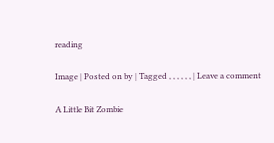reading

Image | Posted on by | Tagged , , , , , , | Leave a comment

A Little Bit Zombie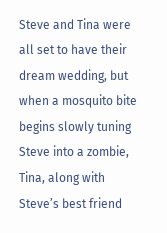Steve and Tina were all set to have their dream wedding, but when a mosquito bite begins slowly tuning Steve into a zombie, Tina, along with Steve’s best friend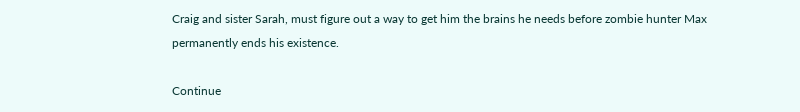Craig and sister Sarah, must figure out a way to get him the brains he needs before zombie hunter Max permanently ends his existence.

Continue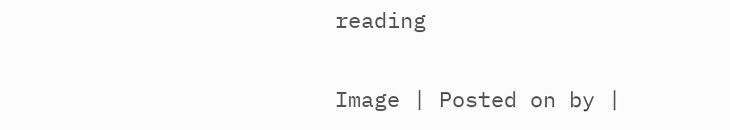reading

Image | Posted on by |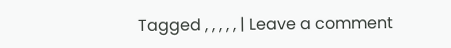Tagged , , , , , | Leave a comment